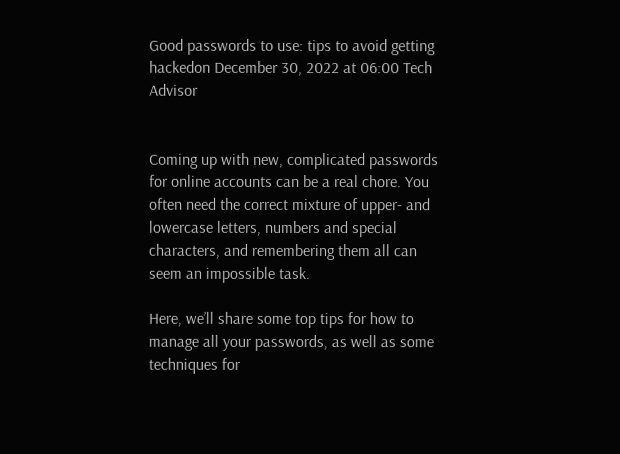Good passwords to use: tips to avoid getting hackedon December 30, 2022 at 06:00 Tech Advisor


Coming up with new, complicated passwords for online accounts can be a real chore. You often need the correct mixture of upper- and lowercase letters, numbers and special characters, and remembering them all can seem an impossible task.

Here, we’ll share some top tips for how to manage all your passwords, as well as some techniques for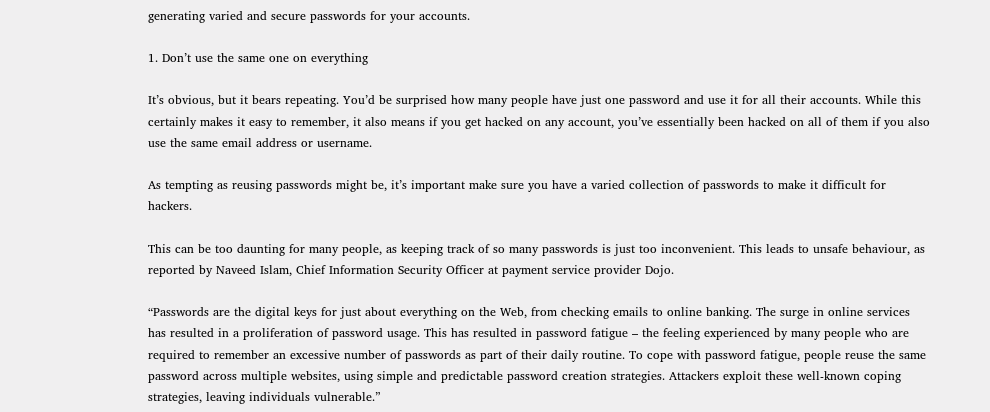generating varied and secure passwords for your accounts.

1. Don’t use the same one on everything

It’s obvious, but it bears repeating. You’d be surprised how many people have just one password and use it for all their accounts. While this certainly makes it easy to remember, it also means if you get hacked on any account, you’ve essentially been hacked on all of them if you also use the same email address or username.

As tempting as reusing passwords might be, it’s important make sure you have a varied collection of passwords to make it difficult for hackers.

This can be too daunting for many people, as keeping track of so many passwords is just too inconvenient. This leads to unsafe behaviour, as reported by Naveed Islam, Chief Information Security Officer at payment service provider Dojo.

“Passwords are the digital keys for just about everything on the Web, from checking emails to online banking. The surge in online services has resulted in a proliferation of password usage. This has resulted in password fatigue – the feeling experienced by many people who are required to remember an excessive number of passwords as part of their daily routine. To cope with password fatigue, people reuse the same password across multiple websites, using simple and predictable password creation strategies. Attackers exploit these well-known coping strategies, leaving individuals vulnerable.”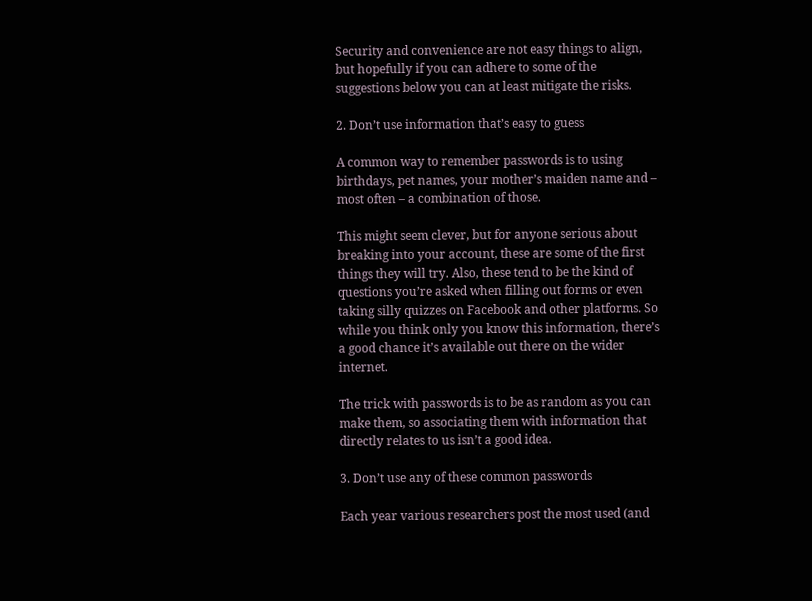Security and convenience are not easy things to align, but hopefully if you can adhere to some of the suggestions below you can at least mitigate the risks.

2. Don’t use information that’s easy to guess

A common way to remember passwords is to using birthdays, pet names, your mother’s maiden name and – most often – a combination of those.

This might seem clever, but for anyone serious about breaking into your account, these are some of the first things they will try. Also, these tend to be the kind of questions you’re asked when filling out forms or even taking silly quizzes on Facebook and other platforms. So while you think only you know this information, there’s a good chance it’s available out there on the wider internet.

The trick with passwords is to be as random as you can make them, so associating them with information that directly relates to us isn’t a good idea.

3. Don’t use any of these common passwords

Each year various researchers post the most used (and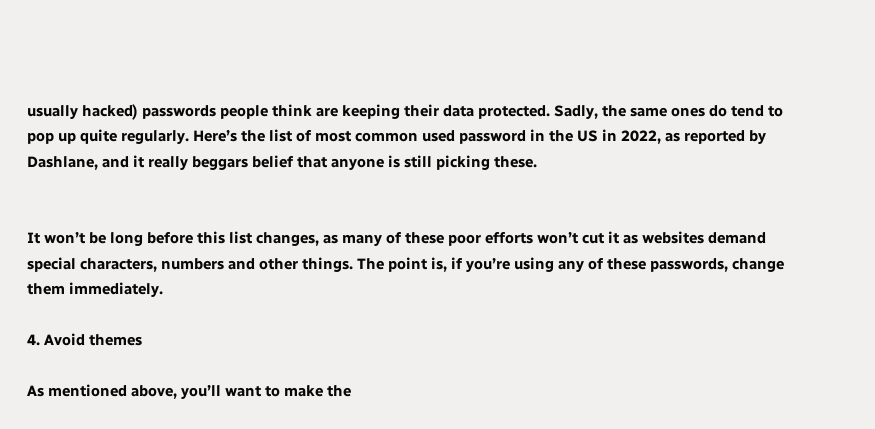usually hacked) passwords people think are keeping their data protected. Sadly, the same ones do tend to pop up quite regularly. Here’s the list of most common used password in the US in 2022, as reported by Dashlane, and it really beggars belief that anyone is still picking these.


It won’t be long before this list changes, as many of these poor efforts won’t cut it as websites demand special characters, numbers and other things. The point is, if you’re using any of these passwords, change them immediately.

4. Avoid themes

As mentioned above, you’ll want to make the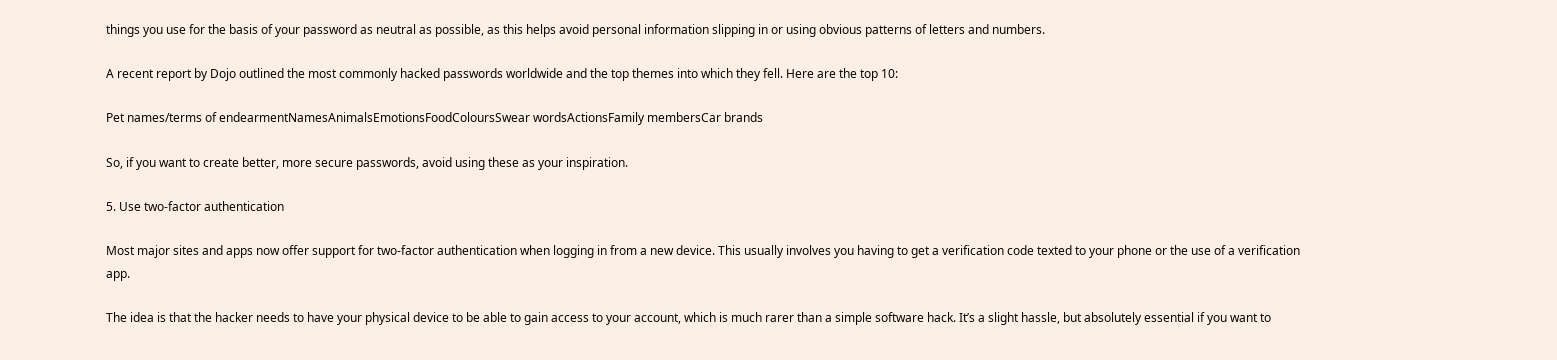things you use for the basis of your password as neutral as possible, as this helps avoid personal information slipping in or using obvious patterns of letters and numbers.

A recent report by Dojo outlined the most commonly hacked passwords worldwide and the top themes into which they fell. Here are the top 10:

Pet names/terms of endearmentNamesAnimalsEmotionsFoodColoursSwear wordsActionsFamily membersCar brands

So, if you want to create better, more secure passwords, avoid using these as your inspiration.

5. Use two-factor authentication

Most major sites and apps now offer support for two-factor authentication when logging in from a new device. This usually involves you having to get a verification code texted to your phone or the use of a verification app.

The idea is that the hacker needs to have your physical device to be able to gain access to your account, which is much rarer than a simple software hack. It’s a slight hassle, but absolutely essential if you want to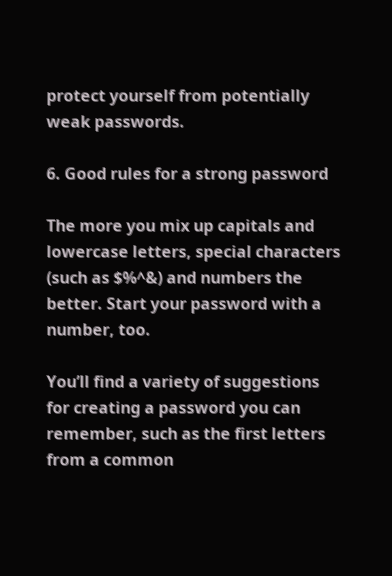protect yourself from potentially weak passwords.

6. Good rules for a strong password

The more you mix up capitals and lowercase letters, special characters (such as $%^&) and numbers the better. Start your password with a number, too.

You’ll find a variety of suggestions for creating a password you can remember, such as the first letters from a common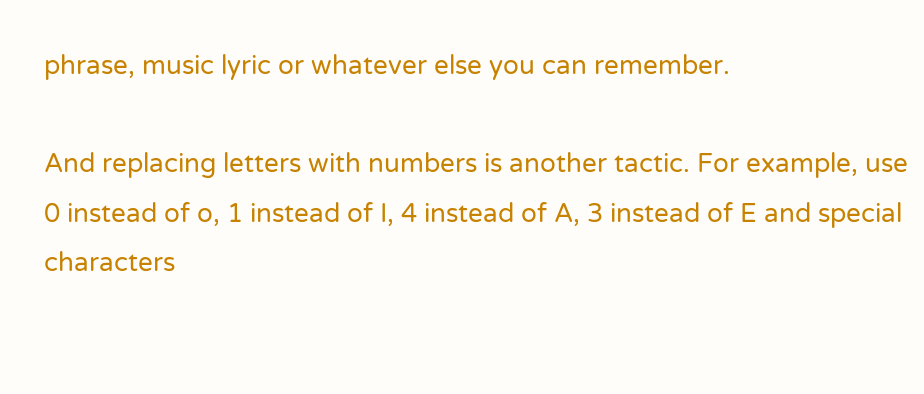phrase, music lyric or whatever else you can remember.

And replacing letters with numbers is another tactic. For example, use 0 instead of o, 1 instead of I, 4 instead of A, 3 instead of E and special characters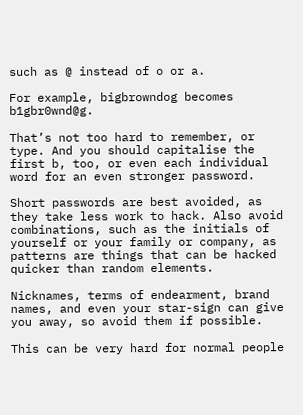such as @ instead of o or a.

For example, bigbrowndog becomes b1gbr0wnd@g.

That’s not too hard to remember, or type. And you should capitalise the first b, too, or even each individual word for an even stronger password.

Short passwords are best avoided, as they take less work to hack. Also avoid combinations, such as the initials of yourself or your family or company, as patterns are things that can be hacked quicker than random elements.

Nicknames, terms of endearment, brand names, and even your star-sign can give you away, so avoid them if possible.

This can be very hard for normal people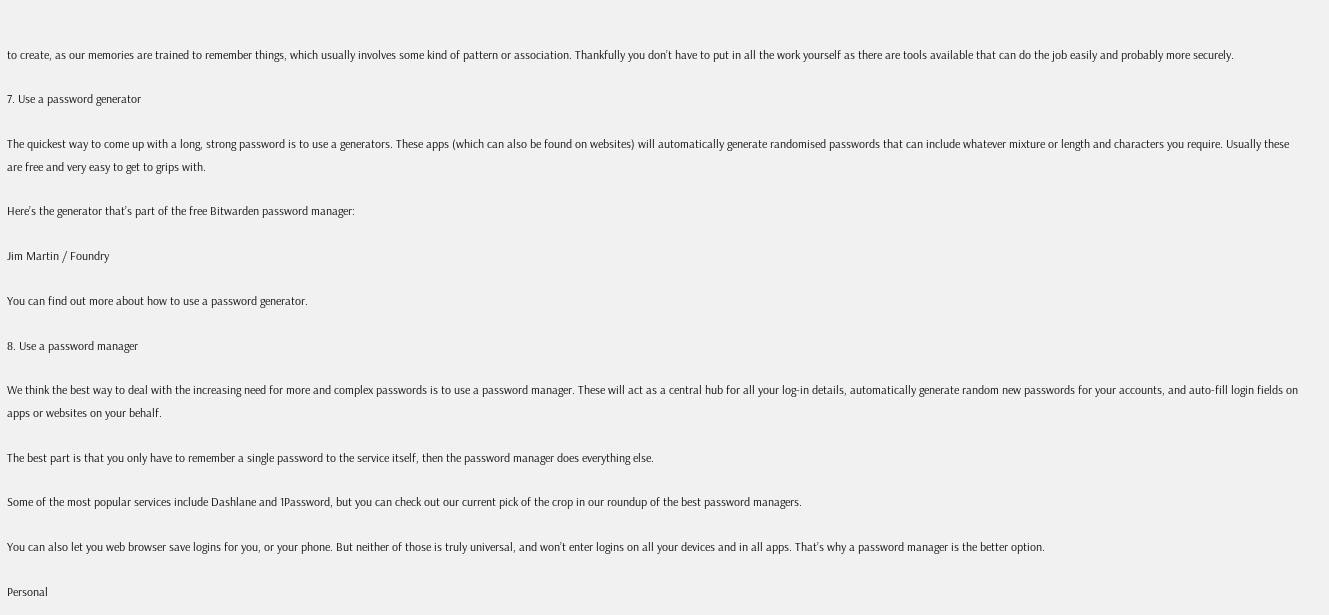to create, as our memories are trained to remember things, which usually involves some kind of pattern or association. Thankfully you don’t have to put in all the work yourself as there are tools available that can do the job easily and probably more securely.

7. Use a password generator

The quickest way to come up with a long, strong password is to use a generators. These apps (which can also be found on websites) will automatically generate randomised passwords that can include whatever mixture or length and characters you require. Usually these are free and very easy to get to grips with.

Here’s the generator that’s part of the free Bitwarden password manager:

Jim Martin / Foundry

You can find out more about how to use a password generator.

8. Use a password manager

We think the best way to deal with the increasing need for more and complex passwords is to use a password manager. These will act as a central hub for all your log-in details, automatically generate random new passwords for your accounts, and auto-fill login fields on apps or websites on your behalf.

The best part is that you only have to remember a single password to the service itself, then the password manager does everything else.

Some of the most popular services include Dashlane and 1Password, but you can check out our current pick of the crop in our roundup of the best password managers.

You can also let you web browser save logins for you, or your phone. But neither of those is truly universal, and won’t enter logins on all your devices and in all apps. That’s why a password manager is the better option.

Personal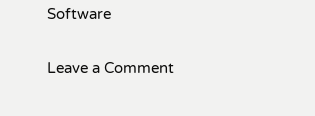Software

Leave a Comment